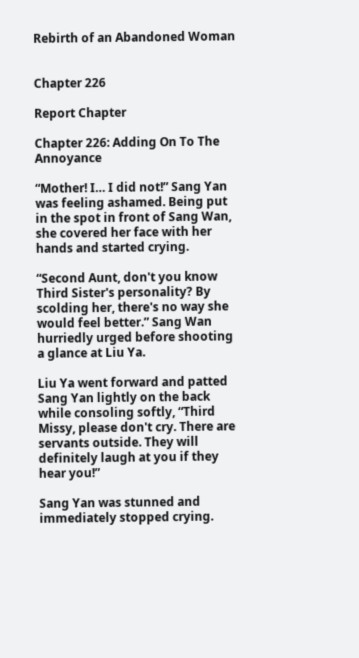Rebirth of an Abandoned Woman


Chapter 226

Report Chapter

Chapter 226: Adding On To The Annoyance

“Mother! I… I did not!” Sang Yan was feeling ashamed. Being put in the spot in front of Sang Wan, she covered her face with her hands and started crying.

“Second Aunt, don't you know Third Sister's personality? By scolding her, there's no way she would feel better.” Sang Wan hurriedly urged before shooting a glance at Liu Ya.

Liu Ya went forward and patted Sang Yan lightly on the back while consoling softly, “Third Missy, please don't cry. There are servants outside. They will definitely laugh at you if they hear you!”

Sang Yan was stunned and immediately stopped crying.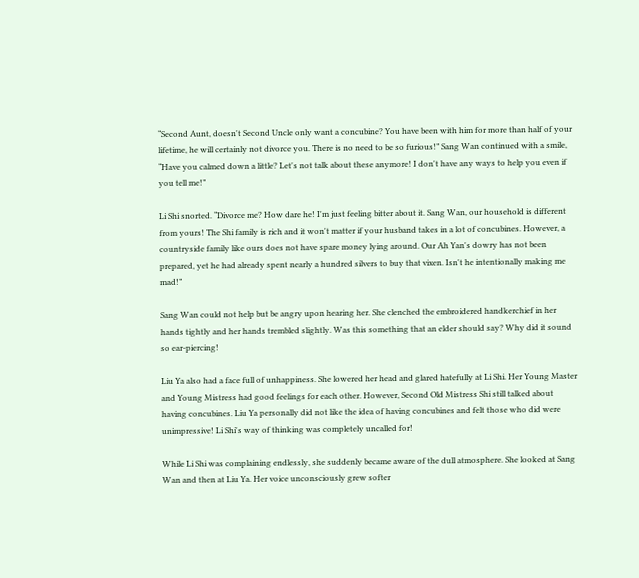“Second Aunt, doesn't Second Uncle only want a concubine? You have been with him for more than half of your lifetime, he will certainly not divorce you. There is no need to be so furious!” Sang Wan continued with a smile, “Have you calmed down a little? Let's not talk about these anymore! I don't have any ways to help you even if you tell me!”

Li Shi snorted. “Divorce me? How dare he! I'm just feeling bitter about it. Sang Wan, our household is different from yours! The Shi family is rich and it won't matter if your husband takes in a lot of concubines. However, a countryside family like ours does not have spare money lying around. Our Ah Yan's dowry has not been prepared, yet he had already spent nearly a hundred silvers to buy that vixen. Isn't he intentionally making me mad!”

Sang Wan could not help but be angry upon hearing her. She clenched the embroidered handkerchief in her hands tightly and her hands trembled slightly. Was this something that an elder should say? Why did it sound so ear-piercing!

Liu Ya also had a face full of unhappiness. She lowered her head and glared hatefully at Li Shi. Her Young Master and Young Mistress had good feelings for each other. However, Second Old Mistress Shi still talked about having concubines. Liu Ya personally did not like the idea of having concubines and felt those who did were unimpressive! Li Shi's way of thinking was completely uncalled for!

While Li Shi was complaining endlessly, she suddenly became aware of the dull atmosphere. She looked at Sang Wan and then at Liu Ya. Her voice unconsciously grew softer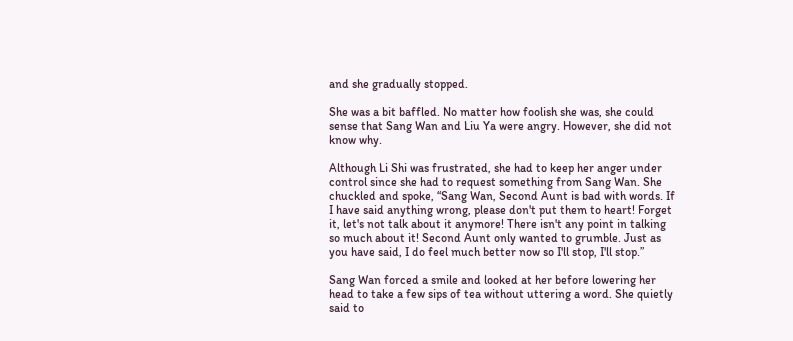and she gradually stopped.

She was a bit baffled. No matter how foolish she was, she could sense that Sang Wan and Liu Ya were angry. However, she did not know why.

Although Li Shi was frustrated, she had to keep her anger under control since she had to request something from Sang Wan. She chuckled and spoke, “Sang Wan, Second Aunt is bad with words. If I have said anything wrong, please don't put them to heart! Forget it, let's not talk about it anymore! There isn't any point in talking so much about it! Second Aunt only wanted to grumble. Just as you have said, I do feel much better now so I'll stop, I'll stop.”

Sang Wan forced a smile and looked at her before lowering her head to take a few sips of tea without uttering a word. She quietly said to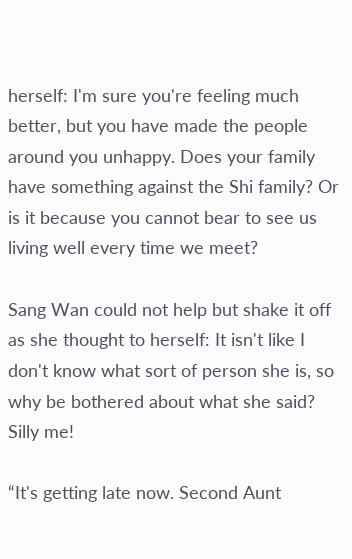herself: I'm sure you're feeling much better, but you have made the people around you unhappy. Does your family have something against the Shi family? Or is it because you cannot bear to see us living well every time we meet?

Sang Wan could not help but shake it off as she thought to herself: It isn't like I don't know what sort of person she is, so why be bothered about what she said? Silly me!

“It's getting late now. Second Aunt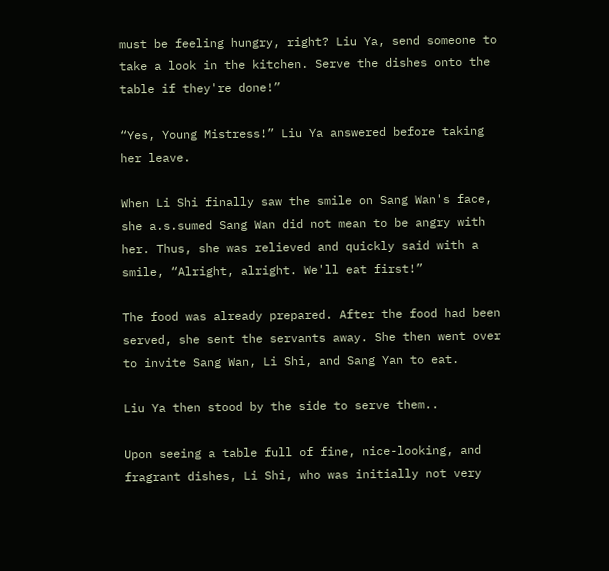must be feeling hungry, right? Liu Ya, send someone to take a look in the kitchen. Serve the dishes onto the table if they're done!”

“Yes, Young Mistress!” Liu Ya answered before taking her leave.

When Li Shi finally saw the smile on Sang Wan's face, she a.s.sumed Sang Wan did not mean to be angry with her. Thus, she was relieved and quickly said with a smile, “Alright, alright. We'll eat first!”

The food was already prepared. After the food had been served, she sent the servants away. She then went over to invite Sang Wan, Li Shi, and Sang Yan to eat.

Liu Ya then stood by the side to serve them..

Upon seeing a table full of fine, nice-looking, and fragrant dishes, Li Shi, who was initially not very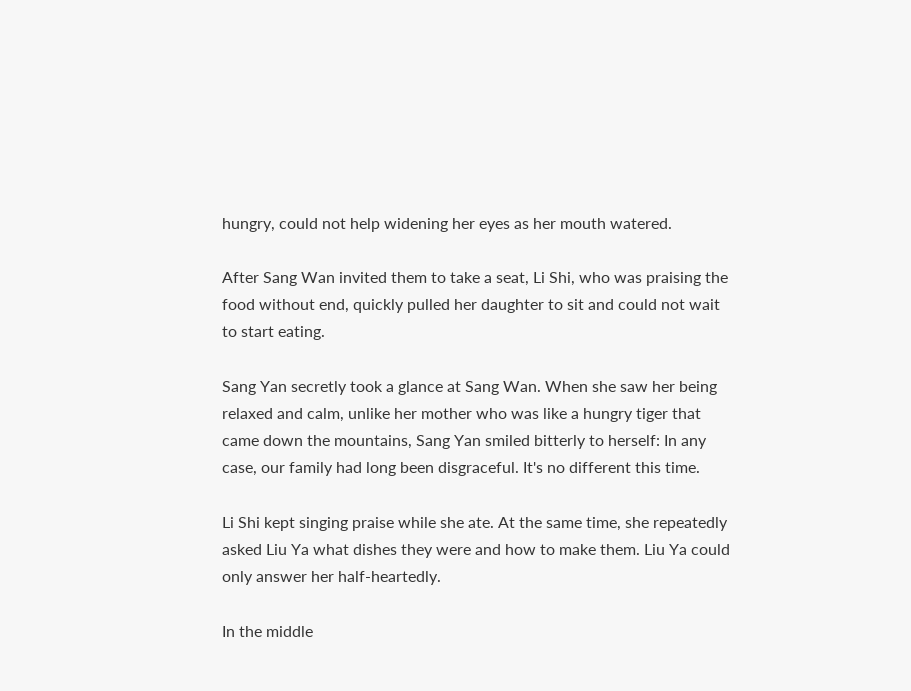hungry, could not help widening her eyes as her mouth watered.

After Sang Wan invited them to take a seat, Li Shi, who was praising the food without end, quickly pulled her daughter to sit and could not wait to start eating.

Sang Yan secretly took a glance at Sang Wan. When she saw her being relaxed and calm, unlike her mother who was like a hungry tiger that came down the mountains, Sang Yan smiled bitterly to herself: In any case, our family had long been disgraceful. It's no different this time.

Li Shi kept singing praise while she ate. At the same time, she repeatedly asked Liu Ya what dishes they were and how to make them. Liu Ya could only answer her half-heartedly.

In the middle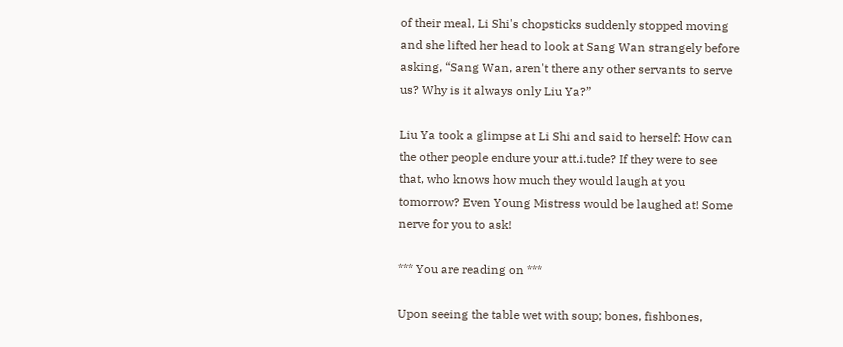of their meal, Li Shi's chopsticks suddenly stopped moving and she lifted her head to look at Sang Wan strangely before asking, “Sang Wan, aren't there any other servants to serve us? Why is it always only Liu Ya?”

Liu Ya took a glimpse at Li Shi and said to herself: How can the other people endure your att.i.tude? If they were to see that, who knows how much they would laugh at you tomorrow? Even Young Mistress would be laughed at! Some nerve for you to ask!

*** You are reading on ***

Upon seeing the table wet with soup; bones, fishbones,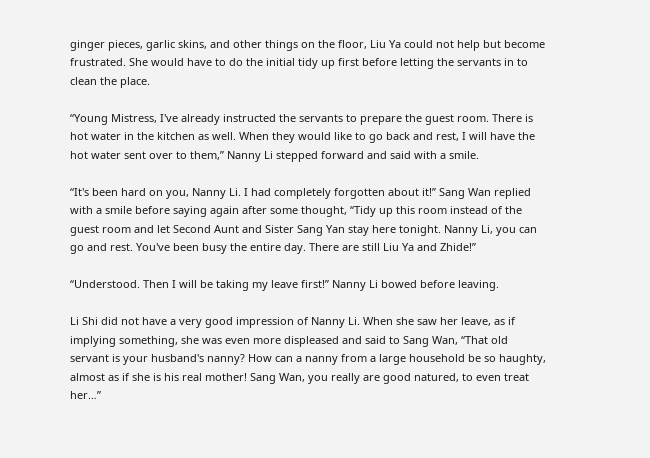ginger pieces, garlic skins, and other things on the floor, Liu Ya could not help but become frustrated. She would have to do the initial tidy up first before letting the servants in to clean the place.

“Young Mistress, I've already instructed the servants to prepare the guest room. There is hot water in the kitchen as well. When they would like to go back and rest, I will have the hot water sent over to them,” Nanny Li stepped forward and said with a smile.

“It's been hard on you, Nanny Li. I had completely forgotten about it!” Sang Wan replied with a smile before saying again after some thought, “Tidy up this room instead of the guest room and let Second Aunt and Sister Sang Yan stay here tonight. Nanny Li, you can go and rest. You've been busy the entire day. There are still Liu Ya and Zhide!”

“Understood. Then I will be taking my leave first!” Nanny Li bowed before leaving.

Li Shi did not have a very good impression of Nanny Li. When she saw her leave, as if implying something, she was even more displeased and said to Sang Wan, “That old servant is your husband's nanny? How can a nanny from a large household be so haughty, almost as if she is his real mother! Sang Wan, you really are good natured, to even treat her…”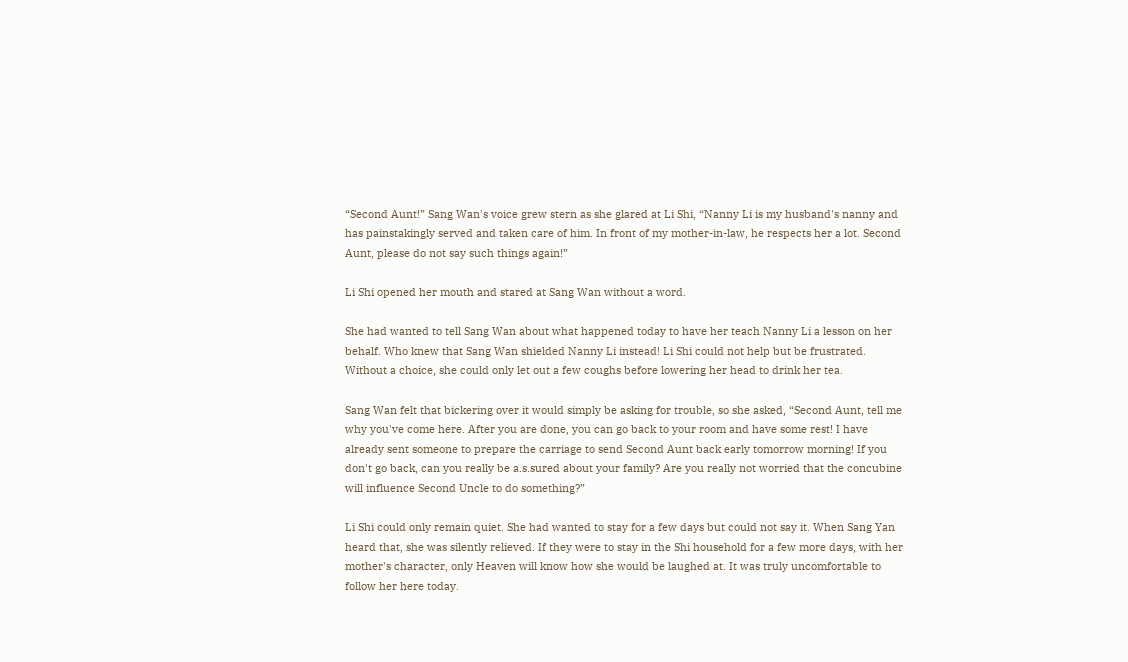“Second Aunt!” Sang Wan's voice grew stern as she glared at Li Shi, “Nanny Li is my husband's nanny and has painstakingly served and taken care of him. In front of my mother-in-law, he respects her a lot. Second Aunt, please do not say such things again!”

Li Shi opened her mouth and stared at Sang Wan without a word.

She had wanted to tell Sang Wan about what happened today to have her teach Nanny Li a lesson on her behalf. Who knew that Sang Wan shielded Nanny Li instead! Li Shi could not help but be frustrated. Without a choice, she could only let out a few coughs before lowering her head to drink her tea.

Sang Wan felt that bickering over it would simply be asking for trouble, so she asked, “Second Aunt, tell me why you've come here. After you are done, you can go back to your room and have some rest! I have already sent someone to prepare the carriage to send Second Aunt back early tomorrow morning! If you don't go back, can you really be a.s.sured about your family? Are you really not worried that the concubine will influence Second Uncle to do something?”

Li Shi could only remain quiet. She had wanted to stay for a few days but could not say it. When Sang Yan heard that, she was silently relieved. If they were to stay in the Shi household for a few more days, with her mother's character, only Heaven will know how she would be laughed at. It was truly uncomfortable to follow her here today.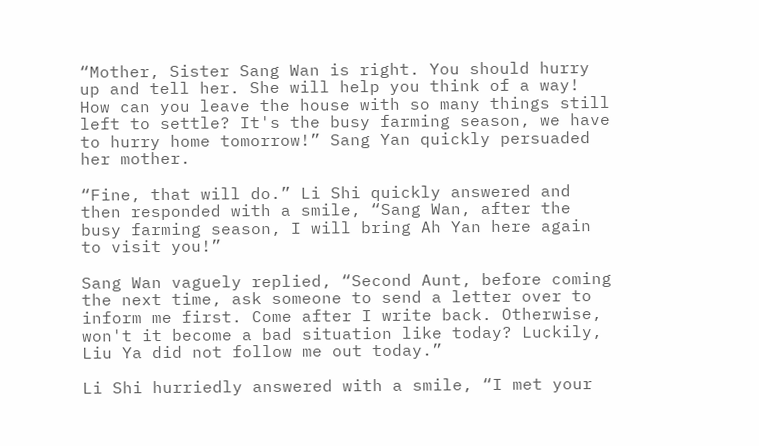“Mother, Sister Sang Wan is right. You should hurry up and tell her. She will help you think of a way! How can you leave the house with so many things still left to settle? It's the busy farming season, we have to hurry home tomorrow!” Sang Yan quickly persuaded her mother.

“Fine, that will do.” Li Shi quickly answered and then responded with a smile, “Sang Wan, after the busy farming season, I will bring Ah Yan here again to visit you!”

Sang Wan vaguely replied, “Second Aunt, before coming the next time, ask someone to send a letter over to inform me first. Come after I write back. Otherwise, won't it become a bad situation like today? Luckily, Liu Ya did not follow me out today.”

Li Shi hurriedly answered with a smile, “I met your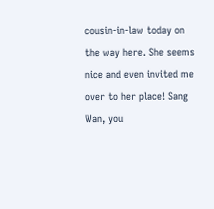cousin-in-law today on the way here. She seems nice and even invited me over to her place! Sang Wan, you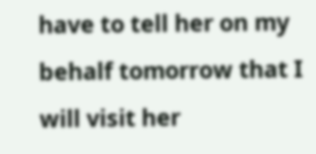have to tell her on my behalf tomorrow that I will visit her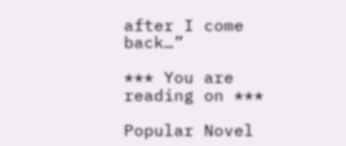after I come back…”

*** You are reading on ***

Popular Novel